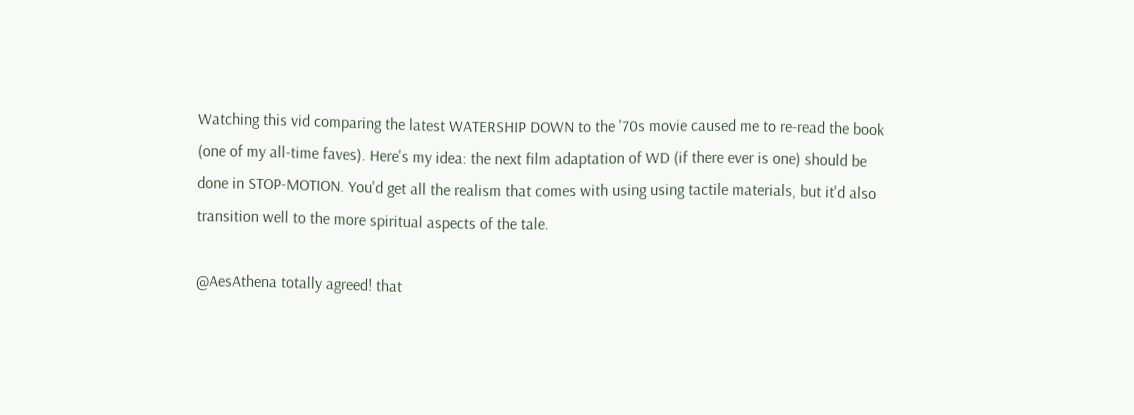Watching this vid comparing the latest WATERSHIP DOWN to the '70s movie caused me to re-read the book (one of my all-time faves). Here's my idea: the next film adaptation of WD (if there ever is one) should be done in STOP-MOTION. You'd get all the realism that comes with using using tactile materials, but it'd also transition well to the more spiritual aspects of the tale.

@AesAthena totally agreed! that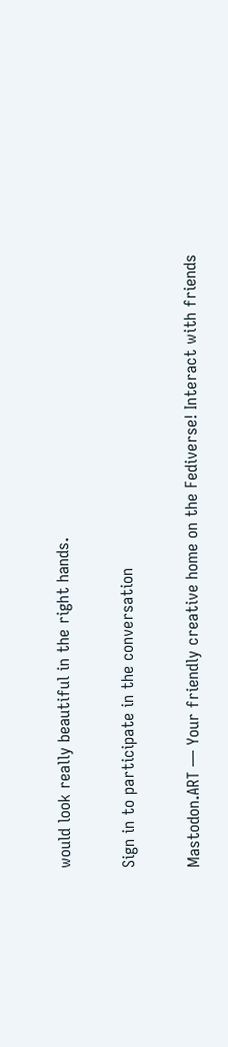would look really beautiful in the right hands.

Sign in to participate in the conversation

Mastodon.ART — Your friendly creative home on the Fediverse! Interact with friends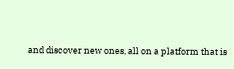and discover new ones, all on a platform that is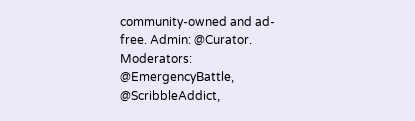community-owned and ad-free. Admin: @Curator. Moderators: @EmergencyBattle, @ScribbleAddict,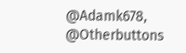@Adamk678, @Otherbuttons